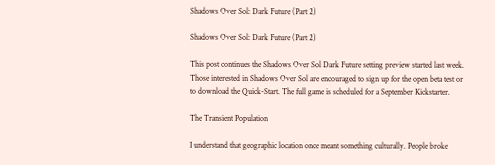Shadows Over Sol: Dark Future (Part 2)

Shadows Over Sol: Dark Future (Part 2)

This post continues the Shadows Over Sol Dark Future setting preview started last week. Those interested in Shadows Over Sol are encouraged to sign up for the open beta test or to download the Quick-Start. The full game is scheduled for a September Kickstarter.

The Transient Population

I understand that geographic location once meant something culturally. People broke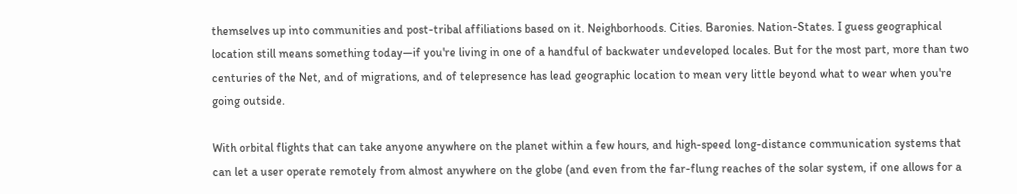themselves up into communities and post-tribal affiliations based on it. Neighborhoods. Cities. Baronies. Nation-States. I guess geographical location still means something today—if you're living in one of a handful of backwater undeveloped locales. But for the most part, more than two centuries of the Net, and of migrations, and of telepresence has lead geographic location to mean very little beyond what to wear when you're going outside.

With orbital flights that can take anyone anywhere on the planet within a few hours, and high-speed long-distance communication systems that can let a user operate remotely from almost anywhere on the globe (and even from the far-flung reaches of the solar system, if one allows for a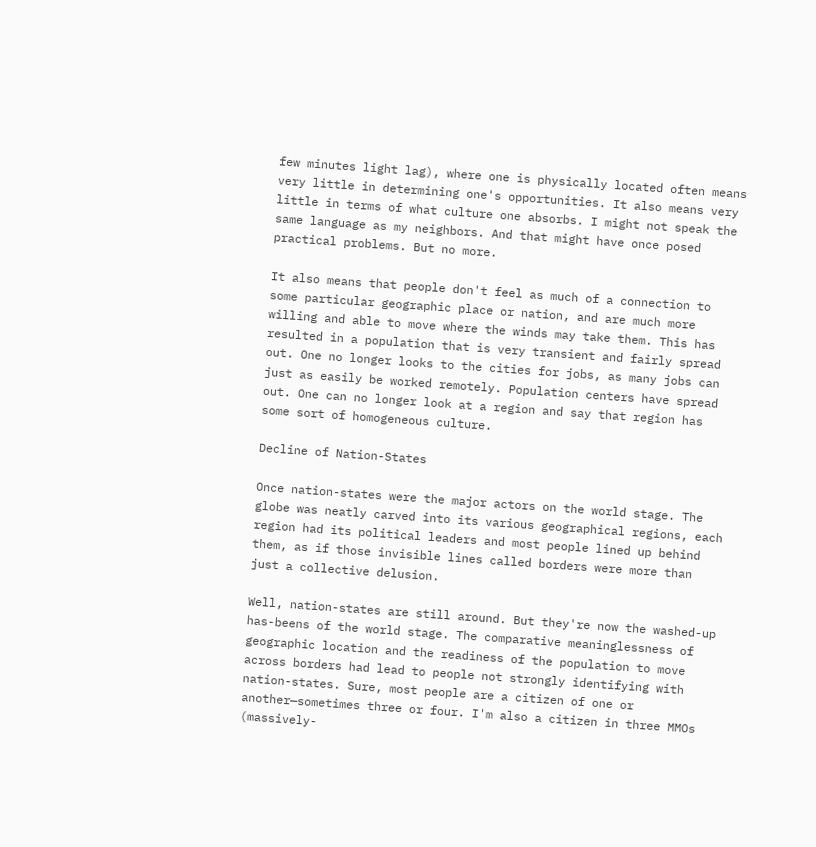few minutes light lag), where one is physically located often means very little in determining one's opportunities. It also means very little in terms of what culture one absorbs. I might not speak the same language as my neighbors. And that might have once posed practical problems. But no more.

It also means that people don't feel as much of a connection to some particular geographic place or nation, and are much more willing and able to move where the winds may take them. This has resulted in a population that is very transient and fairly spread out. One no longer looks to the cities for jobs, as many jobs can just as easily be worked remotely. Population centers have spread out. One can no longer look at a region and say that region has some sort of homogeneous culture.

Decline of Nation-States

Once nation-states were the major actors on the world stage. The globe was neatly carved into its various geographical regions, each region had its political leaders and most people lined up behind them, as if those invisible lines called borders were more than just a collective delusion.

Well, nation-states are still around. But they're now the washed-up has-beens of the world stage. The comparative meaninglessness of geographic location and the readiness of the population to move across borders had lead to people not strongly identifying with nation-states. Sure, most people are a citizen of one or another—sometimes three or four. I'm also a citizen in three MMOs (massively-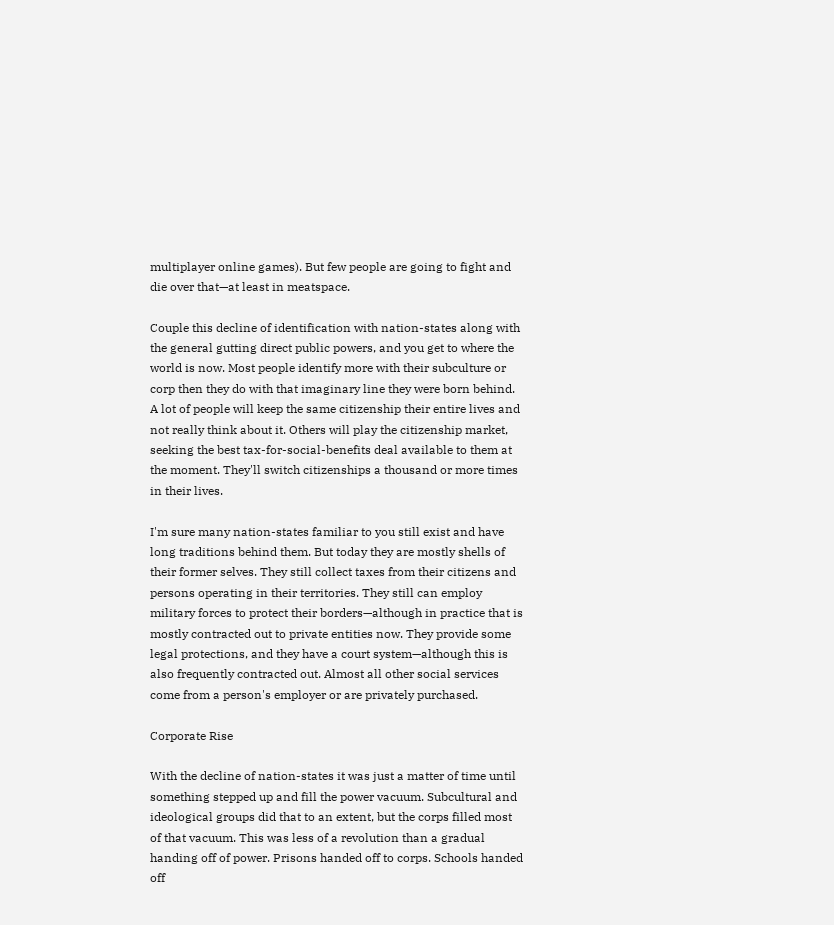multiplayer online games). But few people are going to fight and die over that—at least in meatspace.

Couple this decline of identification with nation-states along with the general gutting direct public powers, and you get to where the world is now. Most people identify more with their subculture or corp then they do with that imaginary line they were born behind. A lot of people will keep the same citizenship their entire lives and not really think about it. Others will play the citizenship market, seeking the best tax-for-social-benefits deal available to them at the moment. They'll switch citizenships a thousand or more times in their lives.

I'm sure many nation-states familiar to you still exist and have long traditions behind them. But today they are mostly shells of their former selves. They still collect taxes from their citizens and persons operating in their territories. They still can employ military forces to protect their borders—although in practice that is mostly contracted out to private entities now. They provide some legal protections, and they have a court system—although this is also frequently contracted out. Almost all other social services come from a person's employer or are privately purchased.

Corporate Rise

With the decline of nation-states it was just a matter of time until something stepped up and fill the power vacuum. Subcultural and ideological groups did that to an extent, but the corps filled most of that vacuum. This was less of a revolution than a gradual handing off of power. Prisons handed off to corps. Schools handed off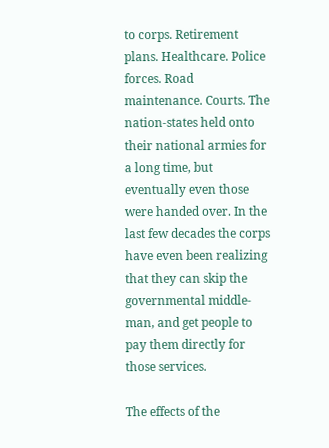to corps. Retirement plans. Healthcare. Police forces. Road maintenance. Courts. The nation-states held onto their national armies for a long time, but eventually even those were handed over. In the last few decades the corps have even been realizing that they can skip the governmental middle-man, and get people to pay them directly for those services.

The effects of the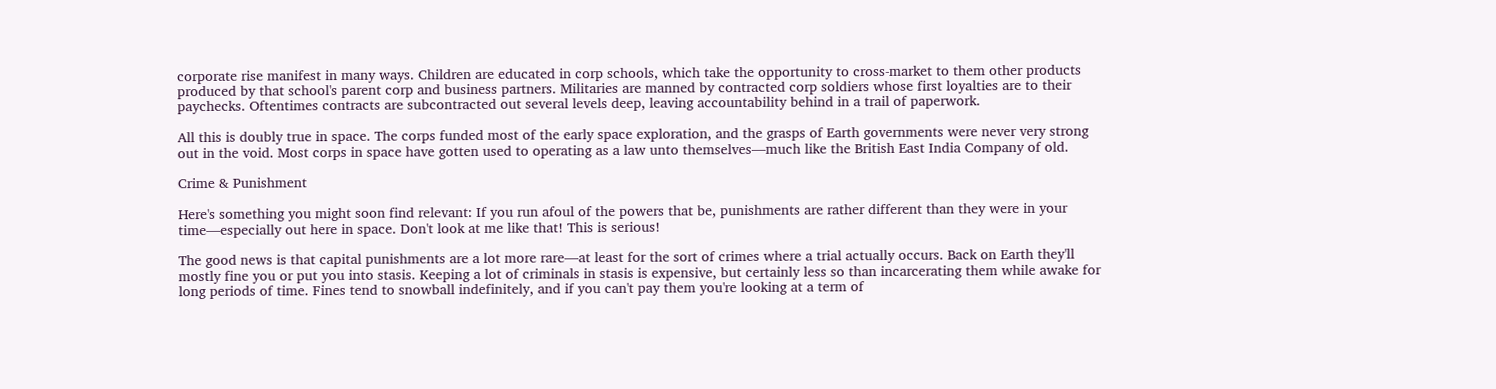corporate rise manifest in many ways. Children are educated in corp schools, which take the opportunity to cross-market to them other products produced by that school's parent corp and business partners. Militaries are manned by contracted corp soldiers whose first loyalties are to their paychecks. Oftentimes contracts are subcontracted out several levels deep, leaving accountability behind in a trail of paperwork.

All this is doubly true in space. The corps funded most of the early space exploration, and the grasps of Earth governments were never very strong out in the void. Most corps in space have gotten used to operating as a law unto themselves—much like the British East India Company of old.

Crime & Punishment

Here's something you might soon find relevant: If you run afoul of the powers that be, punishments are rather different than they were in your time—especially out here in space. Don't look at me like that! This is serious!

The good news is that capital punishments are a lot more rare—at least for the sort of crimes where a trial actually occurs. Back on Earth they'll mostly fine you or put you into stasis. Keeping a lot of criminals in stasis is expensive, but certainly less so than incarcerating them while awake for long periods of time. Fines tend to snowball indefinitely, and if you can't pay them you're looking at a term of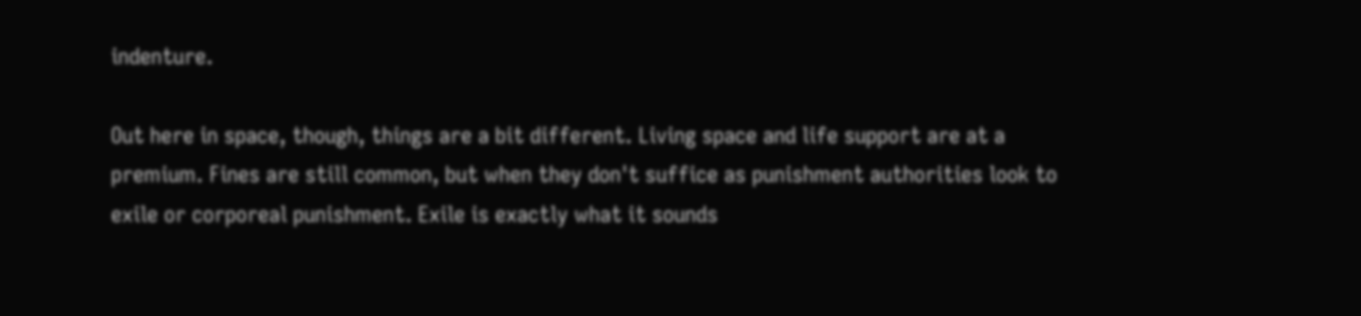indenture.

Out here in space, though, things are a bit different. Living space and life support are at a premium. Fines are still common, but when they don't suffice as punishment authorities look to exile or corporeal punishment. Exile is exactly what it sounds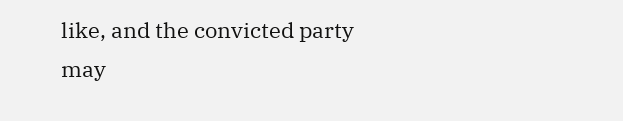like, and the convicted party may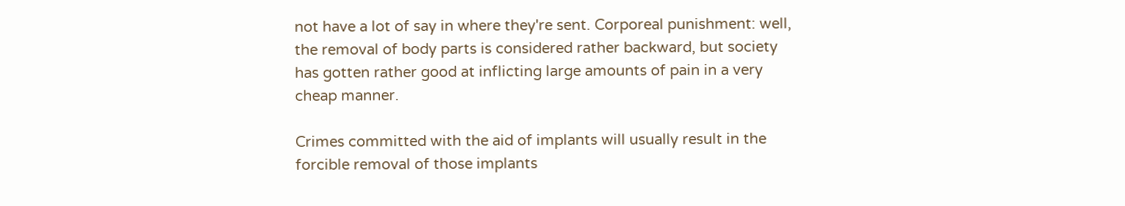not have a lot of say in where they're sent. Corporeal punishment: well, the removal of body parts is considered rather backward, but society has gotten rather good at inflicting large amounts of pain in a very cheap manner.

Crimes committed with the aid of implants will usually result in the forcible removal of those implants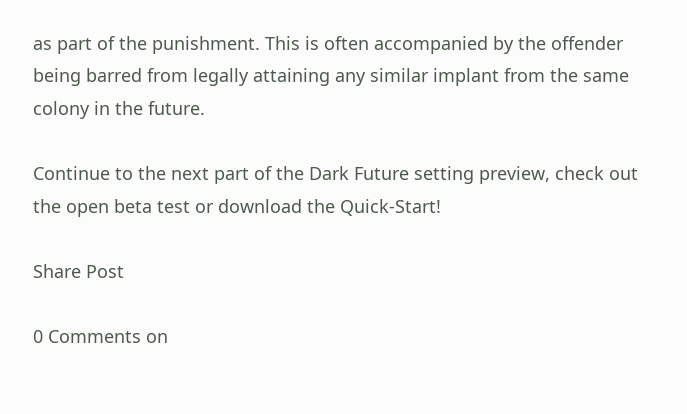as part of the punishment. This is often accompanied by the offender being barred from legally attaining any similar implant from the same colony in the future.

Continue to the next part of the Dark Future setting preview, check out the open beta test or download the Quick-Start!

Share Post

0 Comments on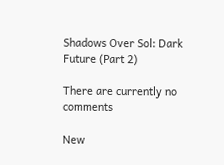Shadows Over Sol: Dark Future (Part 2)

There are currently no comments

New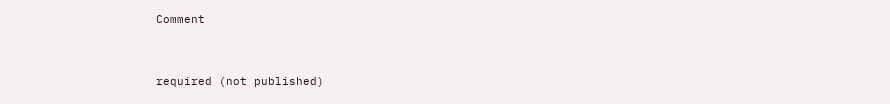Comment


required (not published)